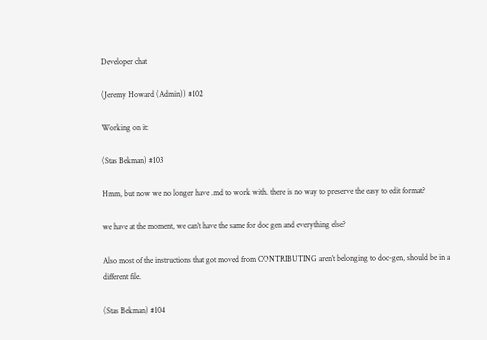Developer chat

(Jeremy Howard (Admin)) #102

Working on it:

(Stas Bekman) #103

Hmm, but now we no longer have .md to work with. there is no way to preserve the easy to edit format?

we have at the moment, we can’t have the same for doc gen and everything else?

Also most of the instructions that got moved from CONTRIBUTING aren’t belonging to doc-gen, should be in a different file.

(Stas Bekman) #104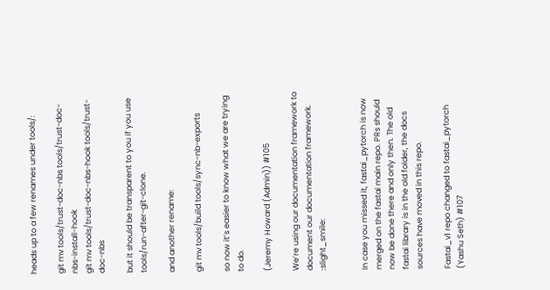heads up to a few renames under tools/:

git mv tools/trust-doc-nbs tools/trust-doc-nbs-install-hook
git mv tools/trust-doc-nbs-hook tools/trust-doc-nbs

but it should be transparent to you if you use tools/run-after-git-clone.

and another rename:

git mv tools/build tools/sync-nb-exports

so now it’s easier to know what we are trying to do.

(Jeremy Howard (Admin)) #105

We’re using our documentation framework to document our documentation framework. :slight_smile:


In case you missed it, fastai_pytorch is now merged on the fastai main repo. PRs should now be done there and only then. The old fastai library is in the old folder, the docs sources have moved in this repo.

Fastai_v1 repo changed to fastai_pytorch
(Yashu Seth) #107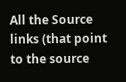All the Source links (that point to the source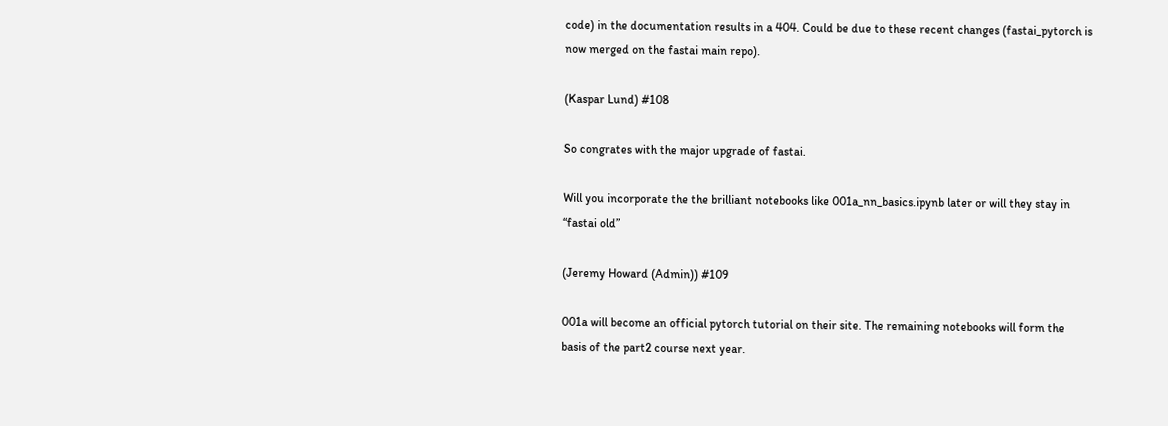code) in the documentation results in a 404. Could be due to these recent changes (fastai_pytorch is now merged on the fastai main repo).

(Kaspar Lund) #108

So congrates with the major upgrade of fastai.

Will you incorporate the the brilliant notebooks like 001a_nn_basics.ipynb later or will they stay in “fastai old”

(Jeremy Howard (Admin)) #109

001a will become an official pytorch tutorial on their site. The remaining notebooks will form the basis of the part2 course next year.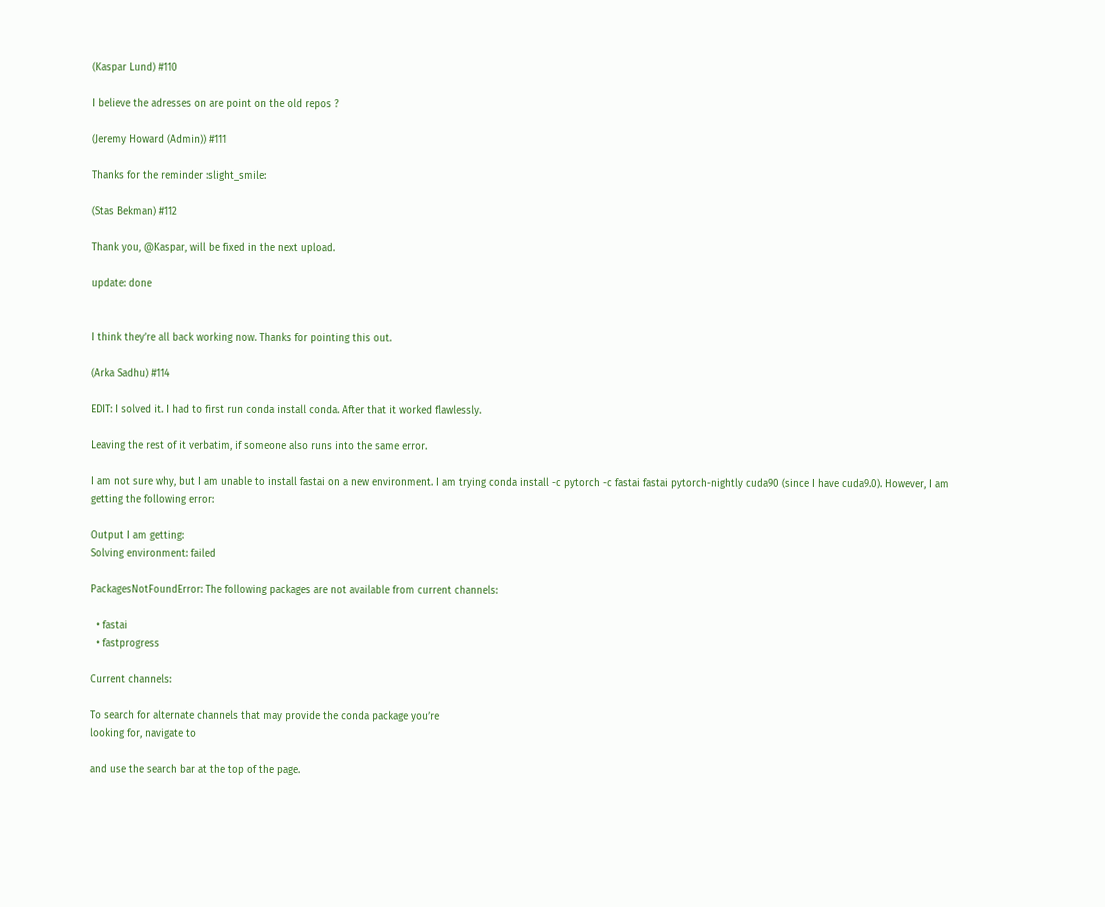(Kaspar Lund) #110

I believe the adresses on are point on the old repos ?

(Jeremy Howard (Admin)) #111

Thanks for the reminder :slight_smile:

(Stas Bekman) #112

Thank you, @Kaspar, will be fixed in the next upload.

update: done


I think they’re all back working now. Thanks for pointing this out.

(Arka Sadhu) #114

EDIT: I solved it. I had to first run conda install conda. After that it worked flawlessly.

Leaving the rest of it verbatim, if someone also runs into the same error.

I am not sure why, but I am unable to install fastai on a new environment. I am trying conda install -c pytorch -c fastai fastai pytorch-nightly cuda90 (since I have cuda9.0). However, I am getting the following error:

Output I am getting:
Solving environment: failed

PackagesNotFoundError: The following packages are not available from current channels:

  • fastai
  • fastprogress

Current channels:

To search for alternate channels that may provide the conda package you’re
looking for, navigate to

and use the search bar at the top of the page.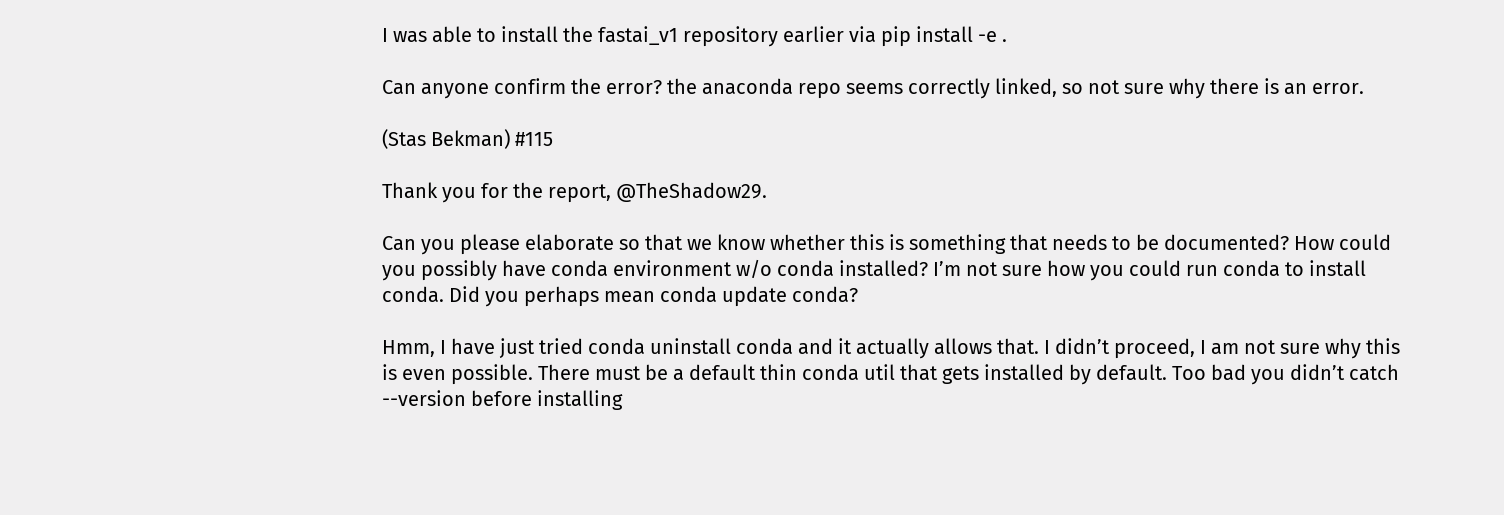I was able to install the fastai_v1 repository earlier via pip install -e .

Can anyone confirm the error? the anaconda repo seems correctly linked, so not sure why there is an error.

(Stas Bekman) #115

Thank you for the report, @TheShadow29.

Can you please elaborate so that we know whether this is something that needs to be documented? How could you possibly have conda environment w/o conda installed? I’m not sure how you could run conda to install conda. Did you perhaps mean conda update conda?

Hmm, I have just tried conda uninstall conda and it actually allows that. I didn’t proceed, I am not sure why this is even possible. There must be a default thin conda util that gets installed by default. Too bad you didn’t catch --version before installing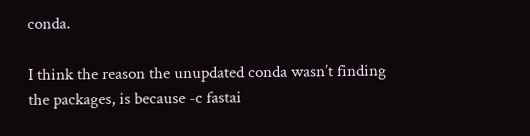conda.

I think the reason the unupdated conda wasn’t finding the packages, is because -c fastai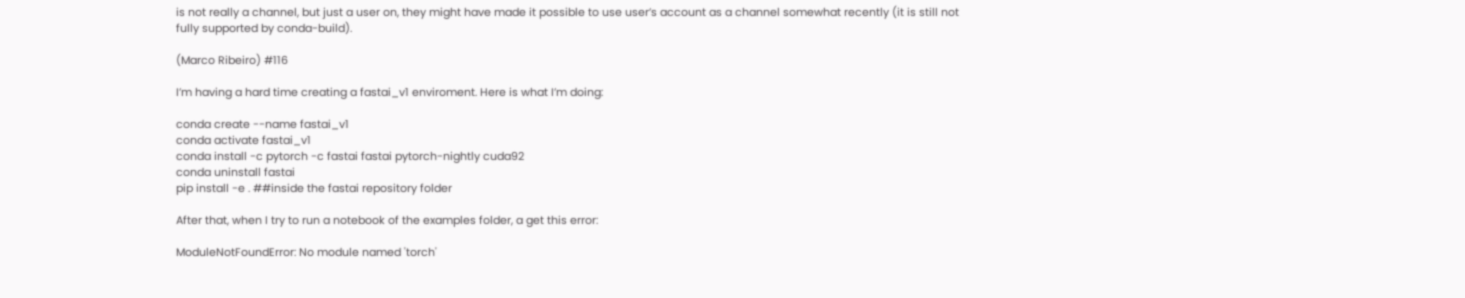is not really a channel, but just a user on, they might have made it possible to use user’s account as a channel somewhat recently (it is still not fully supported by conda-build).

(Marco Ribeiro) #116

I’m having a hard time creating a fastai_v1 enviroment. Here is what I’m doing:

conda create --name fastai_v1
conda activate fastai_v1
conda install -c pytorch -c fastai fastai pytorch-nightly cuda92
conda uninstall fastai
pip install -e . ##inside the fastai repository folder

After that, when I try to run a notebook of the examples folder, a get this error:

ModuleNotFoundError: No module named 'torch'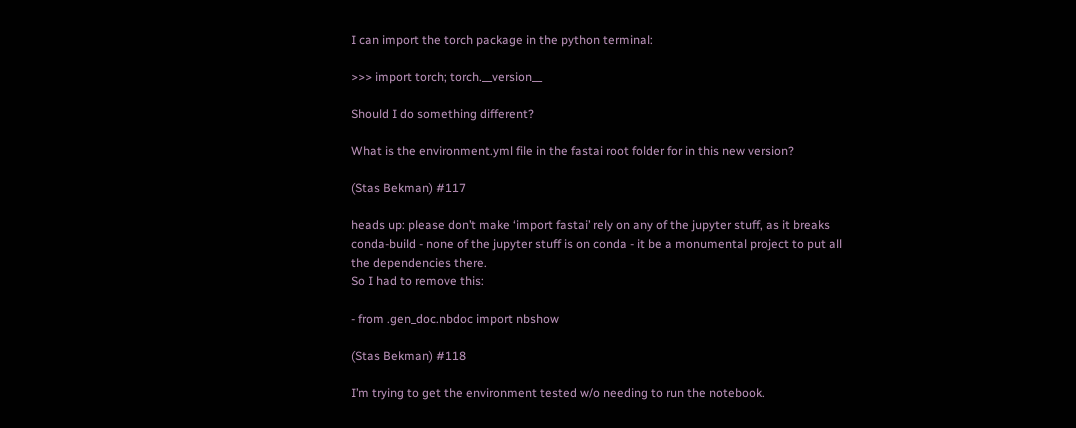I can import the torch package in the python terminal:

>>> import torch; torch.__version__

Should I do something different?

What is the environment.yml file in the fastai root folder for in this new version?

(Stas Bekman) #117

heads up: please don’t make ‘import fastai’ rely on any of the jupyter stuff, as it breaks conda-build - none of the jupyter stuff is on conda - it be a monumental project to put all the dependencies there.
So I had to remove this:

- from .gen_doc.nbdoc import nbshow

(Stas Bekman) #118

I’m trying to get the environment tested w/o needing to run the notebook.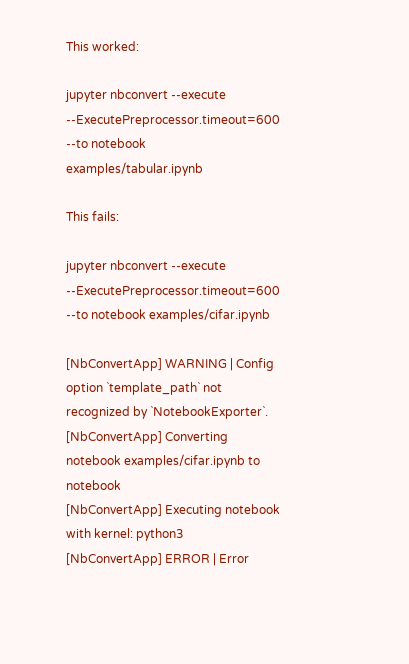This worked:

jupyter nbconvert --execute --ExecutePreprocessor.timeout=600 --to notebook examples/tabular.ipynb

This fails:

jupyter nbconvert --execute --ExecutePreprocessor.timeout=600 --to notebook examples/cifar.ipynb

[NbConvertApp] WARNING | Config option `template_path` not recognized by `NotebookExporter`.
[NbConvertApp] Converting notebook examples/cifar.ipynb to notebook
[NbConvertApp] Executing notebook with kernel: python3
[NbConvertApp] ERROR | Error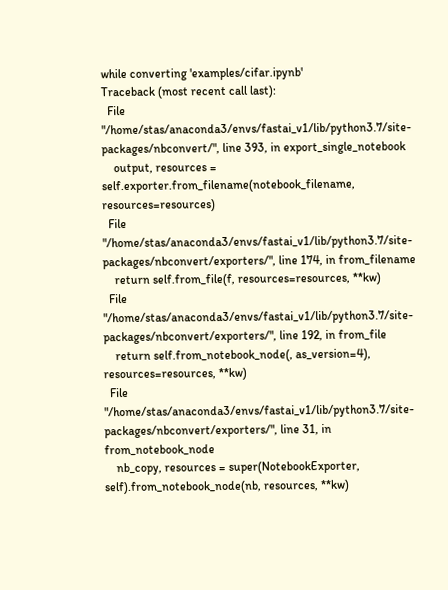while converting 'examples/cifar.ipynb'
Traceback (most recent call last):
  File "/home/stas/anaconda3/envs/fastai_v1/lib/python3.7/site-packages/nbconvert/", line 393, in export_single_notebook
    output, resources = self.exporter.from_filename(notebook_filename, resources=resources)
  File "/home/stas/anaconda3/envs/fastai_v1/lib/python3.7/site-packages/nbconvert/exporters/", line 174, in from_filename
    return self.from_file(f, resources=resources, **kw)
  File "/home/stas/anaconda3/envs/fastai_v1/lib/python3.7/site-packages/nbconvert/exporters/", line 192, in from_file
    return self.from_notebook_node(, as_version=4), resources=resources, **kw)
  File "/home/stas/anaconda3/envs/fastai_v1/lib/python3.7/site-packages/nbconvert/exporters/", line 31, in from_notebook_node
    nb_copy, resources = super(NotebookExporter, self).from_notebook_node(nb, resources, **kw)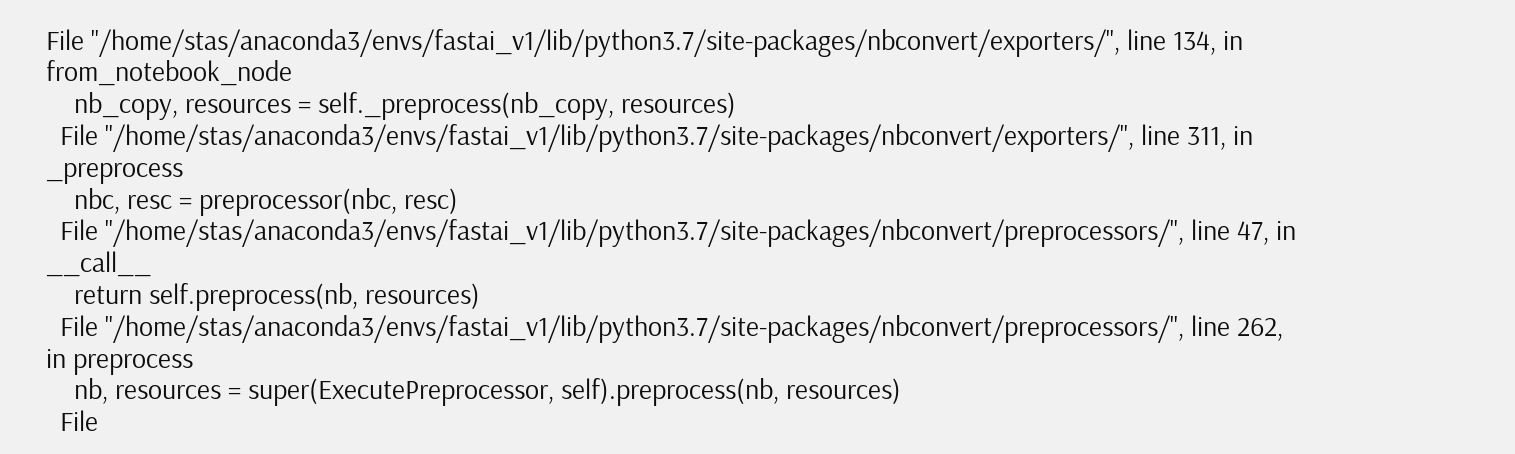File "/home/stas/anaconda3/envs/fastai_v1/lib/python3.7/site-packages/nbconvert/exporters/", line 134, in from_notebook_node
    nb_copy, resources = self._preprocess(nb_copy, resources)
  File "/home/stas/anaconda3/envs/fastai_v1/lib/python3.7/site-packages/nbconvert/exporters/", line 311, in _preprocess
    nbc, resc = preprocessor(nbc, resc)
  File "/home/stas/anaconda3/envs/fastai_v1/lib/python3.7/site-packages/nbconvert/preprocessors/", line 47, in __call__
    return self.preprocess(nb, resources)
  File "/home/stas/anaconda3/envs/fastai_v1/lib/python3.7/site-packages/nbconvert/preprocessors/", line 262, in preprocess
    nb, resources = super(ExecutePreprocessor, self).preprocess(nb, resources)
  File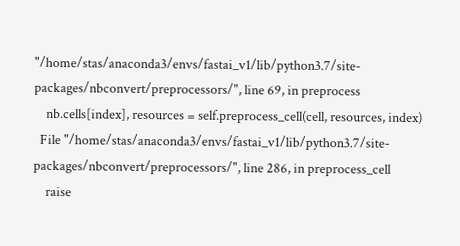"/home/stas/anaconda3/envs/fastai_v1/lib/python3.7/site-packages/nbconvert/preprocessors/", line 69, in preprocess
    nb.cells[index], resources = self.preprocess_cell(cell, resources, index)
  File "/home/stas/anaconda3/envs/fastai_v1/lib/python3.7/site-packages/nbconvert/preprocessors/", line 286, in preprocess_cell
    raise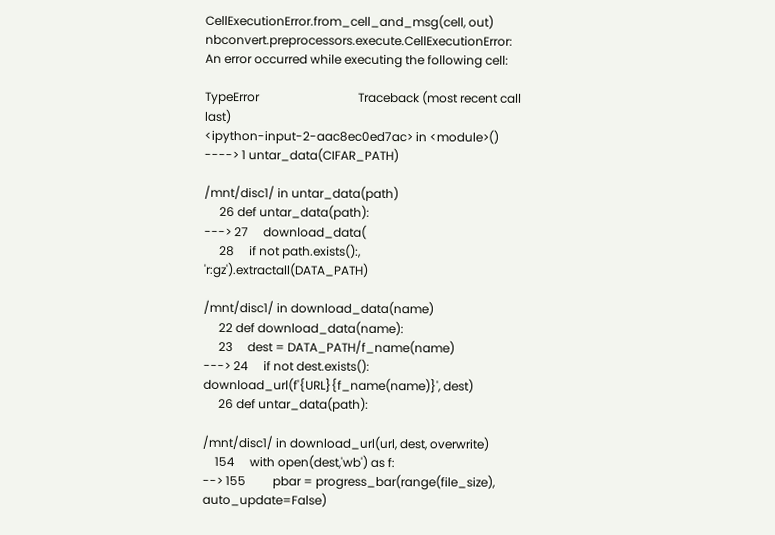CellExecutionError.from_cell_and_msg(cell, out)
nbconvert.preprocessors.execute.CellExecutionError: An error occurred while executing the following cell:

TypeError                                 Traceback (most recent call last)
<ipython-input-2-aac8ec0ed7ac> in <module>()
----> 1 untar_data(CIFAR_PATH)

/mnt/disc1/ in untar_data(path)
     26 def untar_data(path):
---> 27     download_data(
     28     if not path.exists():, 'r:gz').extractall(DATA_PATH)

/mnt/disc1/ in download_data(name)
     22 def download_data(name):
     23     dest = DATA_PATH/f_name(name)
---> 24     if not dest.exists(): download_url(f'{URL}{f_name(name)}', dest)
     26 def untar_data(path):

/mnt/disc1/ in download_url(url, dest, overwrite)
    154     with open(dest,'wb') as f:
--> 155         pbar = progress_bar(range(file_size), auto_update=False)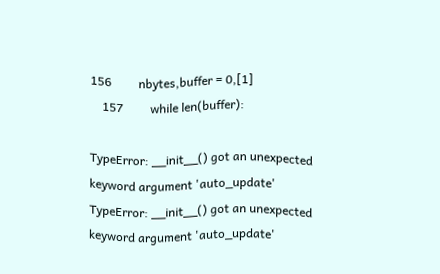156         nbytes,buffer = 0,[1]
    157         while len(buffer):

TypeError: __init__() got an unexpected keyword argument 'auto_update'
TypeError: __init__() got an unexpected keyword argument 'auto_update'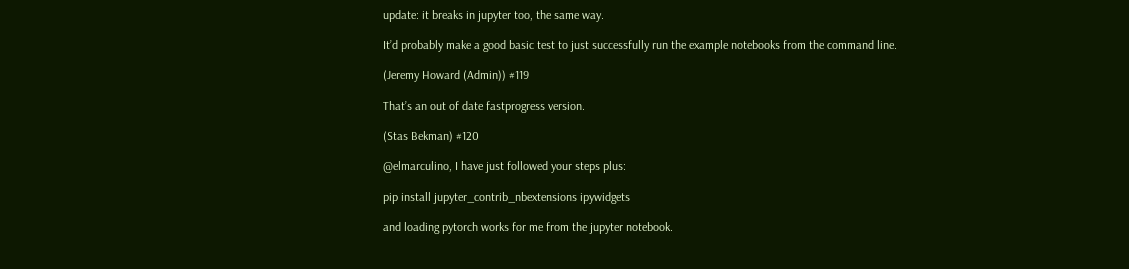update: it breaks in jupyter too, the same way.

It’d probably make a good basic test to just successfully run the example notebooks from the command line.

(Jeremy Howard (Admin)) #119

That’s an out of date fastprogress version.

(Stas Bekman) #120

@elmarculino, I have just followed your steps plus:

pip install jupyter_contrib_nbextensions ipywidgets

and loading pytorch works for me from the jupyter notebook.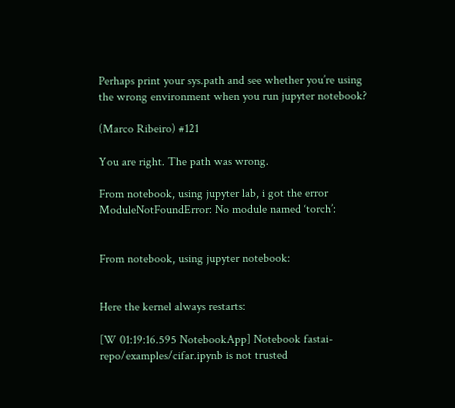Perhaps print your sys.path and see whether you’re using the wrong environment when you run jupyter notebook?

(Marco Ribeiro) #121

You are right. The path was wrong.

From notebook, using jupyter lab, i got the error ModuleNotFoundError: No module named ‘torch’:


From notebook, using jupyter notebook:


Here the kernel always restarts:

[W 01:19:16.595 NotebookApp] Notebook fastai-repo/examples/cifar.ipynb is not trusted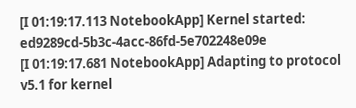[I 01:19:17.113 NotebookApp] Kernel started: ed9289cd-5b3c-4acc-86fd-5e702248e09e
[I 01:19:17.681 NotebookApp] Adapting to protocol v5.1 for kernel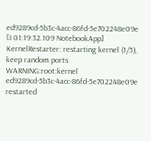ed9289cd-5b3c-4acc-86fd-5e702248e09e
[I 01:19:32.109 NotebookApp] KernelRestarter: restarting kernel (1/5), keep random ports
WARNING:root:kernel ed9289cd-5b3c-4acc-86fd-5e702248e09e restarted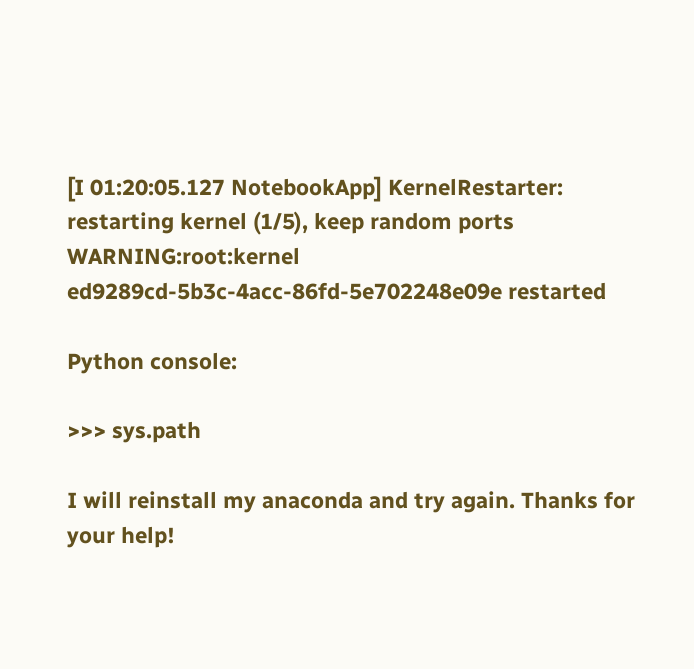[I 01:20:05.127 NotebookApp] KernelRestarter: restarting kernel (1/5), keep random ports
WARNING:root:kernel ed9289cd-5b3c-4acc-86fd-5e702248e09e restarted

Python console:

>>> sys.path

I will reinstall my anaconda and try again. Thanks for your help!